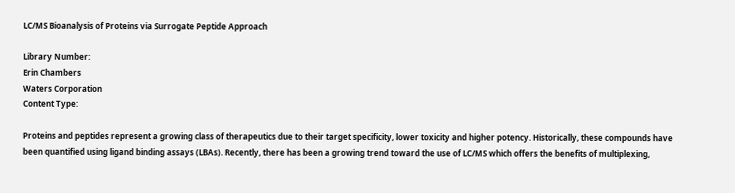LC/MS Bioanalysis of Proteins via Surrogate Peptide Approach

Library Number:
Erin Chambers
Waters Corporation
Content Type:

Proteins and peptides represent a growing class of therapeutics due to their target specificity, lower toxicity and higher potency. Historically, these compounds have been quantified using ligand binding assays (LBAs). Recently, there has been a growing trend toward the use of LC/MS which offers the benefits of multiplexing,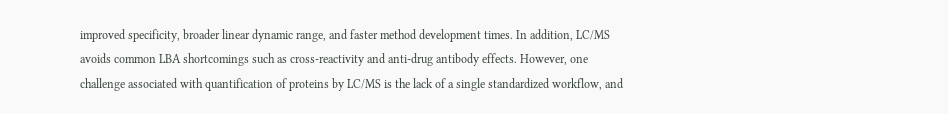improved specificity, broader linear dynamic range, and faster method development times. In addition, LC/MS avoids common LBA shortcomings such as cross-reactivity and anti-drug antibody effects. However, one challenge associated with quantification of proteins by LC/MS is the lack of a single standardized workflow, and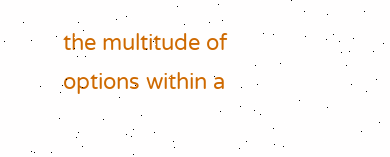the multitude of options within a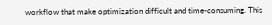workflow that make optimization difficult and time-consuming. This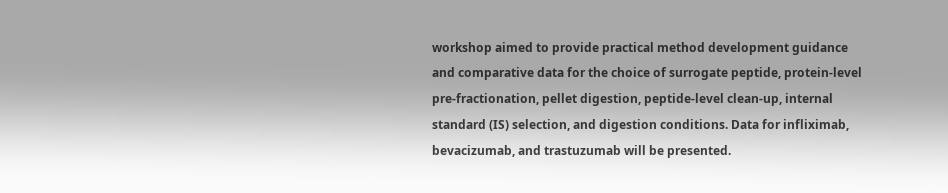workshop aimed to provide practical method development guidance and comparative data for the choice of surrogate peptide, protein-level pre-fractionation, pellet digestion, peptide-level clean-up, internal standard (IS) selection, and digestion conditions. Data for infliximab, bevacizumab, and trastuzumab will be presented.